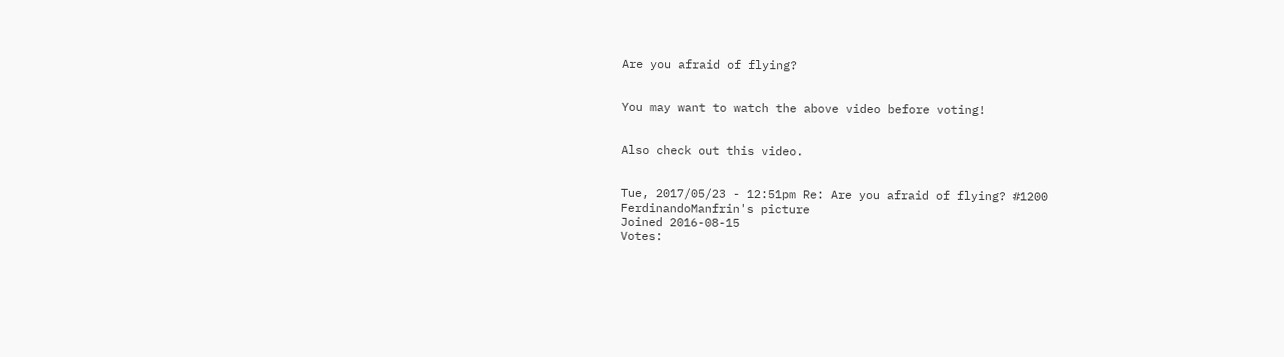Are you afraid of flying?


You may want to watch the above video before voting!


Also check out this video.


Tue, 2017/05/23 - 12:51pm Re: Are you afraid of flying? #1200
FerdinandoManfrin's picture
Joined 2016-08-15
Votes: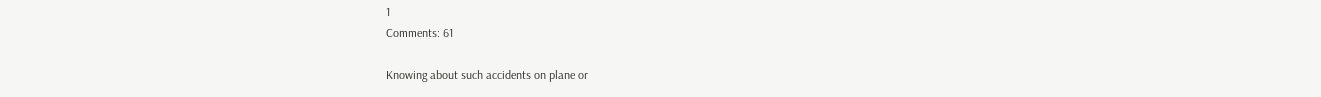1
Comments: 61

Knowing about such accidents on plane or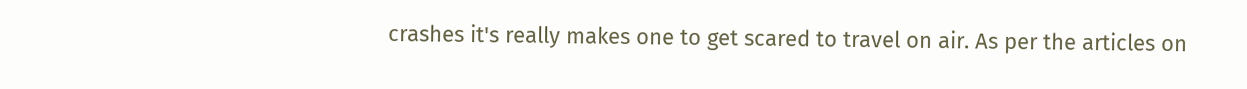crashes it's really makes one to get scared to travel on air. As per the articles on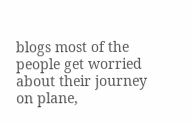blogs most of the people get worried about their journey on plane,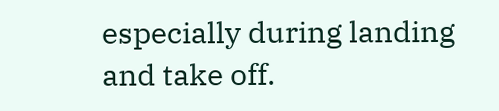especially during landing and take off.